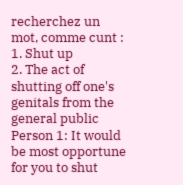recherchez un mot, comme cunt :
1. Shut up
2. The act of shutting off one's genitals from the general public
Person 1: It would be most opportune for you to shut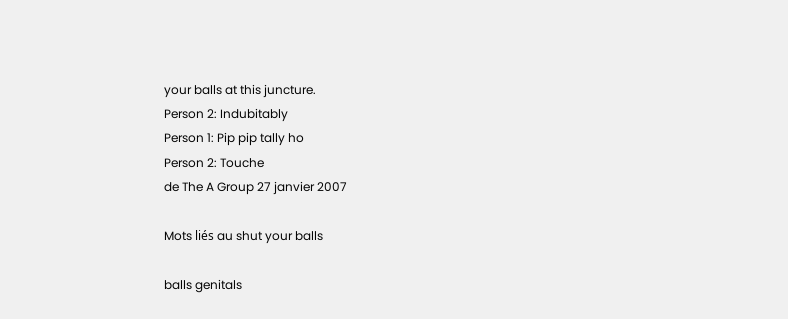your balls at this juncture.
Person 2: Indubitably
Person 1: Pip pip tally ho
Person 2: Touche
de The A Group 27 janvier 2007

Mots liés au shut your balls

balls genitals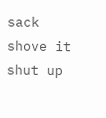sack shove it shut up